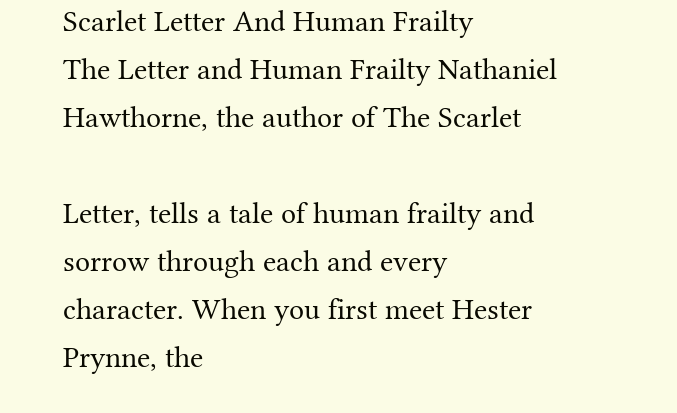Scarlet Letter And Human Frailty
The Letter and Human Frailty Nathaniel Hawthorne, the author of The Scarlet

Letter, tells a tale of human frailty and sorrow through each and every
character. When you first meet Hester Prynne, the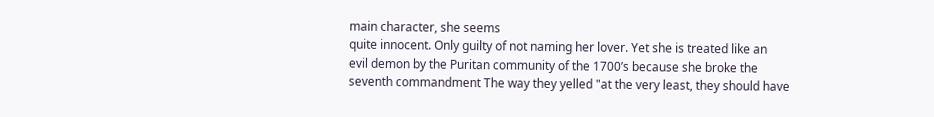main character, she seems
quite innocent. Only guilty of not naming her lover. Yet she is treated like an
evil demon by the Puritan community of the 1700’s because she broke the
seventh commandment The way they yelled "at the very least, they should have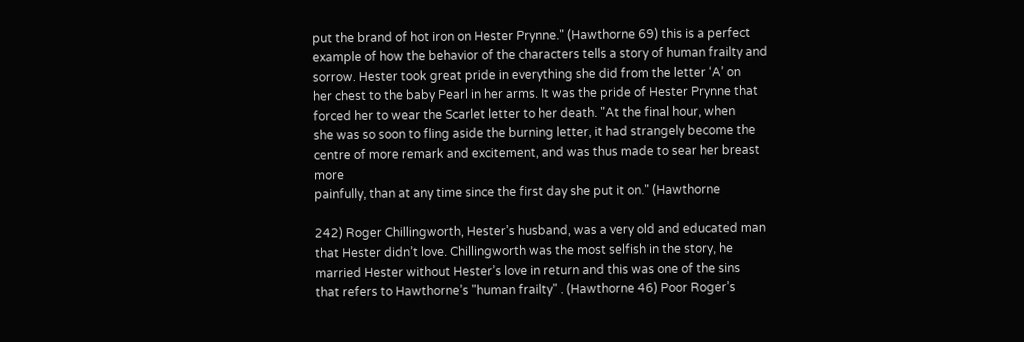put the brand of hot iron on Hester Prynne." (Hawthorne 69) this is a perfect
example of how the behavior of the characters tells a story of human frailty and
sorrow. Hester took great pride in everything she did from the letter ‘A’ on
her chest to the baby Pearl in her arms. It was the pride of Hester Prynne that
forced her to wear the Scarlet letter to her death. "At the final hour, when
she was so soon to fling aside the burning letter, it had strangely become the
centre of more remark and excitement, and was thus made to sear her breast more
painfully, than at any time since the first day she put it on." (Hawthorne

242) Roger Chillingworth, Hester’s husband, was a very old and educated man
that Hester didn’t love. Chillingworth was the most selfish in the story, he
married Hester without Hester’s love in return and this was one of the sins
that refers to Hawthorne’s "human frailty" . (Hawthorne 46) Poor Roger’s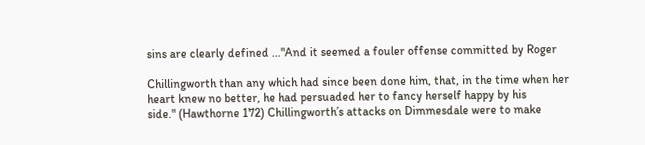sins are clearly defined ..."And it seemed a fouler offense committed by Roger

Chillingworth than any which had since been done him, that, in the time when her
heart knew no better, he had persuaded her to fancy herself happy by his
side." (Hawthorne 172) Chillingworth’s attacks on Dimmesdale were to make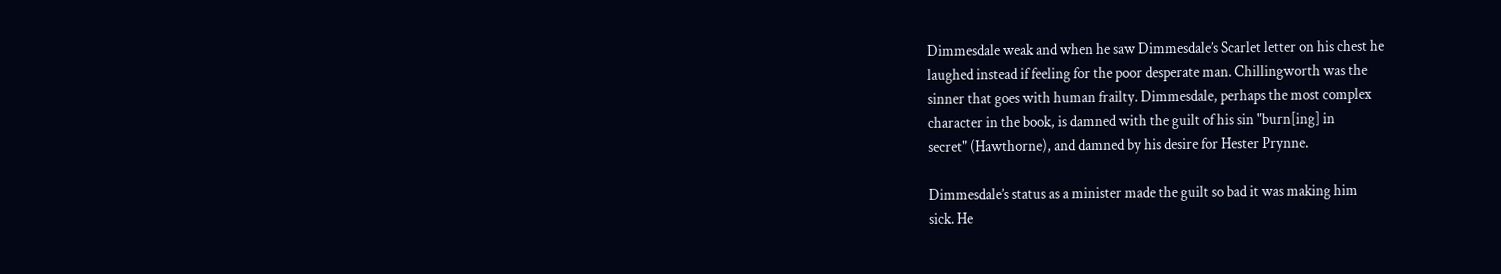Dimmesdale weak and when he saw Dimmesdale’s Scarlet letter on his chest he
laughed instead if feeling for the poor desperate man. Chillingworth was the
sinner that goes with human frailty. Dimmesdale, perhaps the most complex
character in the book, is damned with the guilt of his sin "burn[ing] in
secret" (Hawthorne), and damned by his desire for Hester Prynne.

Dimmesdale’s status as a minister made the guilt so bad it was making him
sick. He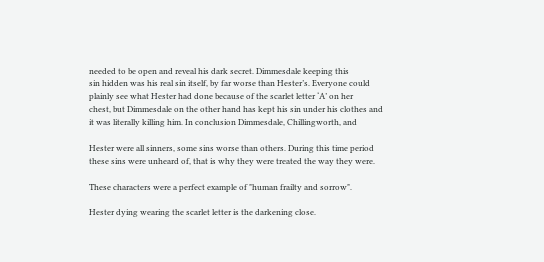needed to be open and reveal his dark secret. Dimmesdale keeping this
sin hidden was his real sin itself, by far worse than Hester’s. Everyone could
plainly see what Hester had done because of the scarlet letter ‘A’ on her
chest, but Dimmesdale on the other hand has kept his sin under his clothes and
it was literally killing him. In conclusion Dimmesdale, Chillingworth, and

Hester were all sinners, some sins worse than others. During this time period
these sins were unheard of, that is why they were treated the way they were.

These characters were a perfect example of "human frailty and sorrow".

Hester dying wearing the scarlet letter is the darkening close.